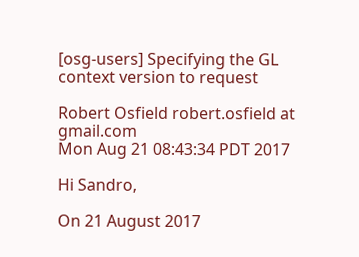[osg-users] Specifying the GL context version to request

Robert Osfield robert.osfield at gmail.com
Mon Aug 21 08:43:34 PDT 2017

Hi Sandro,

On 21 August 2017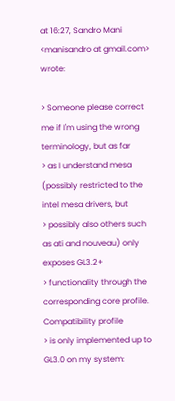at 16:27, Sandro Mani <manisandro at gmail.com> wrote:

> Someone please correct me if I'm using the wrong terminology, but as far
> as I understand mesa (possibly restricted to the intel mesa drivers, but
> possibly also others such as ati and nouveau) only exposes GL3.2+
> functionality through the corresponding core profile. Compatibility profile
> is only implemented up to GL3.0 on my system: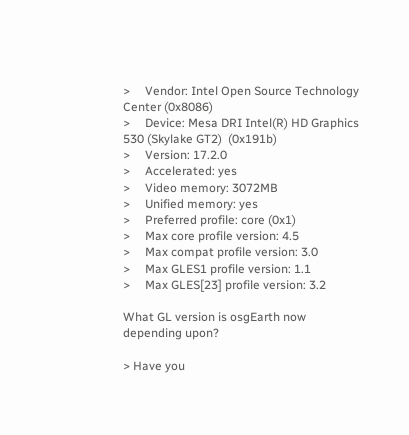>     Vendor: Intel Open Source Technology Center (0x8086)
>     Device: Mesa DRI Intel(R) HD Graphics 530 (Skylake GT2)  (0x191b)
>     Version: 17.2.0
>     Accelerated: yes
>     Video memory: 3072MB
>     Unified memory: yes
>     Preferred profile: core (0x1)
>     Max core profile version: 4.5
>     Max compat profile version: 3.0
>     Max GLES1 profile version: 1.1
>     Max GLES[23] profile version: 3.2

What GL version is osgEarth now depending upon?

> Have you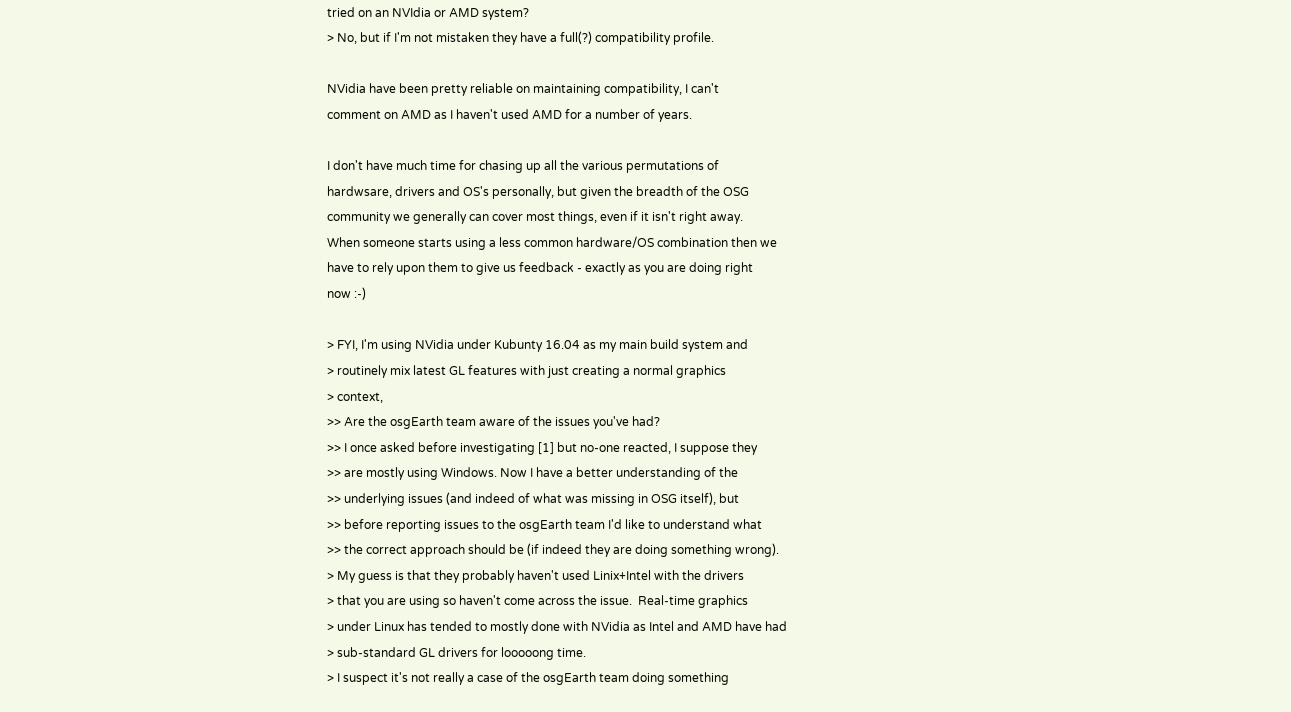tried on an NVIdia or AMD system?
> No, but if I'm not mistaken they have a full(?) compatibility profile.

NVidia have been pretty reliable on maintaining compatibility, I can't
comment on AMD as I haven't used AMD for a number of years.

I don't have much time for chasing up all the various permutations of
hardwsare, drivers and OS's personally, but given the breadth of the OSG
community we generally can cover most things, even if it isn't right away.
When someone starts using a less common hardware/OS combination then we
have to rely upon them to give us feedback - exactly as you are doing right
now :-)

> FYI, I'm using NVidia under Kubunty 16.04 as my main build system and
> routinely mix latest GL features with just creating a normal graphics
> context,
>> Are the osgEarth team aware of the issues you've had?
>> I once asked before investigating [1] but no-one reacted, I suppose they
>> are mostly using Windows. Now I have a better understanding of the
>> underlying issues (and indeed of what was missing in OSG itself), but
>> before reporting issues to the osgEarth team I'd like to understand what
>> the correct approach should be (if indeed they are doing something wrong).
> My guess is that they probably haven't used Linix+Intel with the drivers
> that you are using so haven't come across the issue.  Real-time graphics
> under Linux has tended to mostly done with NVidia as Intel and AMD have had
> sub-standard GL drivers for looooong time.
> I suspect it's not really a case of the osgEarth team doing something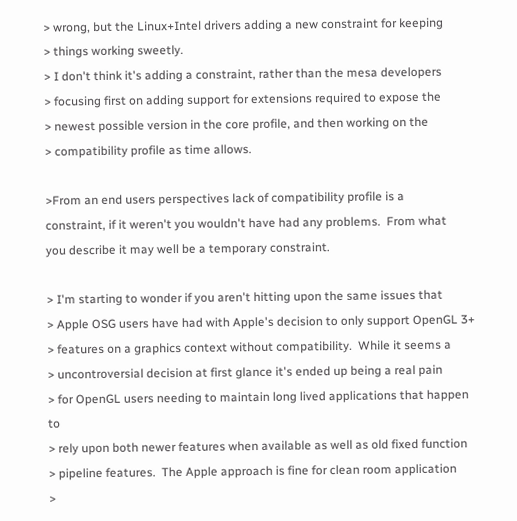> wrong, but the Linux+Intel drivers adding a new constraint for keeping
> things working sweetly.
> I don't think it's adding a constraint, rather than the mesa developers
> focusing first on adding support for extensions required to expose the
> newest possible version in the core profile, and then working on the
> compatibility profile as time allows.

>From an end users perspectives lack of compatibility profile is a
constraint, if it weren't you wouldn't have had any problems.  From what
you describe it may well be a temporary constraint.

> I'm starting to wonder if you aren't hitting upon the same issues that
> Apple OSG users have had with Apple's decision to only support OpenGL 3+
> features on a graphics context without compatibility.  While it seems a
> uncontroversial decision at first glance it's ended up being a real pain
> for OpenGL users needing to maintain long lived applications that happen to
> rely upon both newer features when available as well as old fixed function
> pipeline features.  The Apple approach is fine for clean room application
>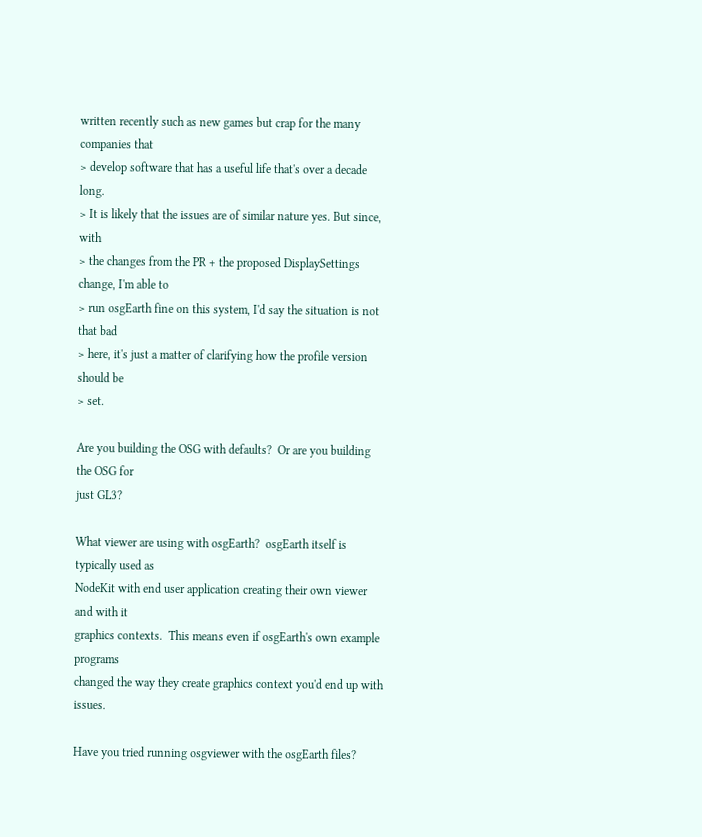written recently such as new games but crap for the many companies that
> develop software that has a useful life that's over a decade long.
> It is likely that the issues are of similar nature yes. But since, with
> the changes from the PR + the proposed DisplaySettings change, I'm able to
> run osgEarth fine on this system, I'd say the situation is not that bad
> here, it's just a matter of clarifying how the profile version should be
> set.

Are you building the OSG with defaults?  Or are you building the OSG for
just GL3?

What viewer are using with osgEarth?  osgEarth itself is typically used as
NodeKit with end user application creating their own viewer and with it
graphics contexts.  This means even if osgEarth's own example programs
changed the way they create graphics context you'd end up with issues.

Have you tried running osgviewer with the osgEarth files?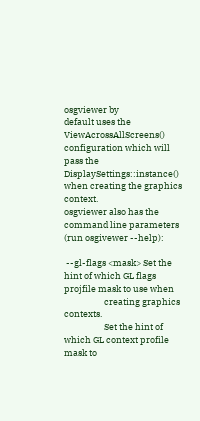osgviewer by
default uses the ViewAcrossAllScreens() configuration which will pass the
DisplaySettings::instance() when creating the graphics context.
osgviewer also has the command line parameters (run osgivewer --help):

 --gl-flags <mask> Set the hint of which GL flags projfile mask to use when
                    creating graphics contexts.
                    Set the hint of which GL context profile mask to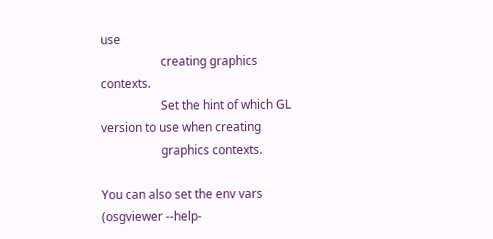use
                    creating graphics contexts.
                    Set the hint of which GL version to use when creating
                    graphics contexts.

You can also set the env vars (osgviewer --help-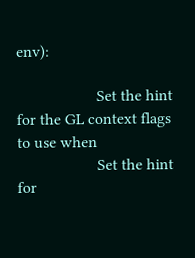env):

                    Set the hint for the GL context flags to use when
                    Set the hint for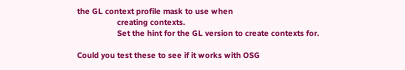the GL context profile mask to use when
                    creating contexts.
                    Set the hint for the GL version to create contexts for.

Could you test these to see if it works with OSG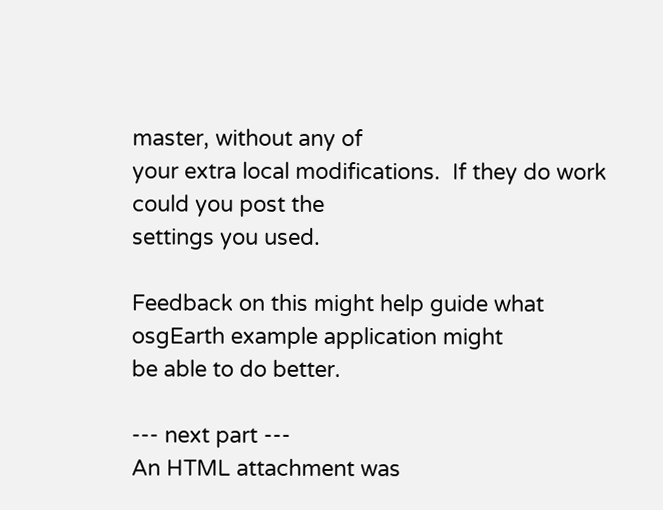master, without any of
your extra local modifications.  If they do work could you post the
settings you used.

Feedback on this might help guide what osgEarth example application might
be able to do better.

--- next part ---
An HTML attachment was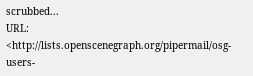scrubbed...
URL: <http://lists.openscenegraph.org/pipermail/osg-users-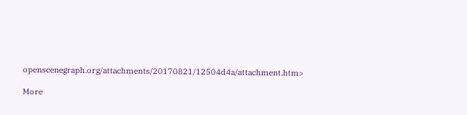openscenegraph.org/attachments/20170821/12504d4a/attachment.htm>

More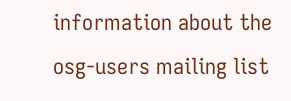information about the osg-users mailing list